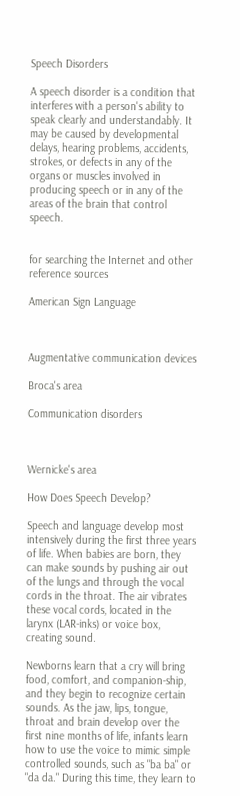Speech Disorders

A speech disorder is a condition that interferes with a person's ability to speak clearly and understandably. It may be caused by developmental delays, hearing problems, accidents, strokes, or defects in any of the organs or muscles involved in producing speech or in any of the areas of the brain that control speech.


for searching the Internet and other reference sources

American Sign Language



Augmentative communication devices

Broca's area

Communication disorders



Wernicke's area

How Does Speech Develop?

Speech and language develop most intensively during the first three years of life. When babies are born, they can make sounds by pushing air out of the lungs and through the vocal cords in the throat. The air vibrates these vocal cords, located in the larynx (LAR-inks) or voice box, creating sound.

Newborns learn that a cry will bring food, comfort, and companion-ship, and they begin to recognize certain sounds. As the jaw, lips, tongue, throat and brain develop over the first nine months of life, infants learn how to use the voice to mimic simple controlled sounds, such as "ba ba" or "da da." During this time, they learn to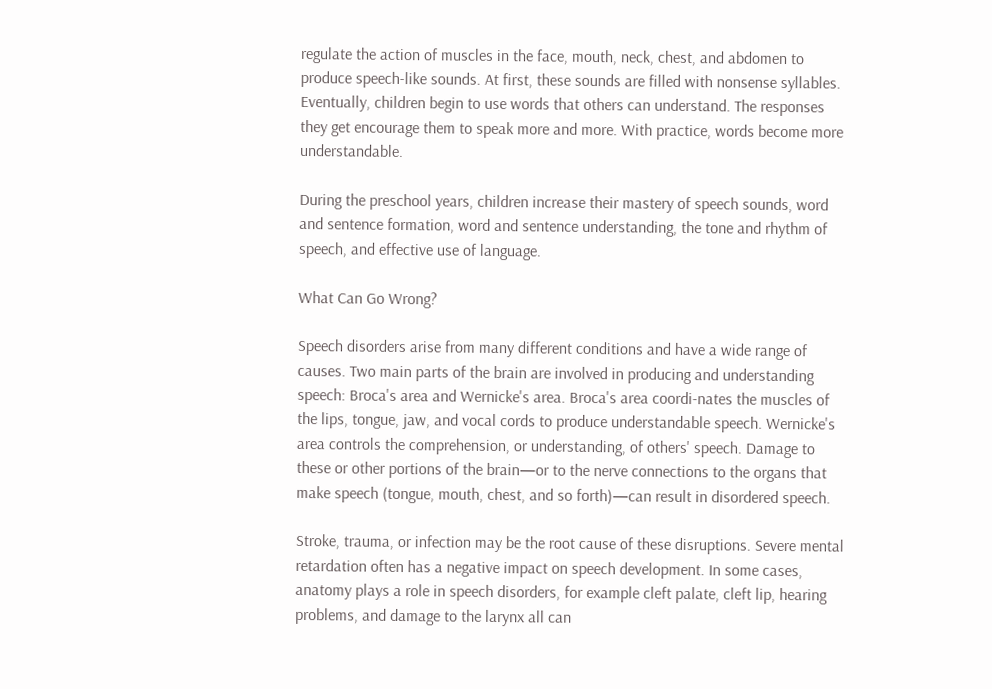regulate the action of muscles in the face, mouth, neck, chest, and abdomen to produce speech-like sounds. At first, these sounds are filled with nonsense syllables. Eventually, children begin to use words that others can understand. The responses they get encourage them to speak more and more. With practice, words become more understandable.

During the preschool years, children increase their mastery of speech sounds, word and sentence formation, word and sentence understanding, the tone and rhythm of speech, and effective use of language.

What Can Go Wrong?

Speech disorders arise from many different conditions and have a wide range of causes. Two main parts of the brain are involved in producing and understanding speech: Broca's area and Wernicke's area. Broca's area coordi-nates the muscles of the lips, tongue, jaw, and vocal cords to produce understandable speech. Wernicke's area controls the comprehension, or understanding, of others' speech. Damage to these or other portions of the brain—or to the nerve connections to the organs that make speech (tongue, mouth, chest, and so forth)—can result in disordered speech.

Stroke, trauma, or infection may be the root cause of these disruptions. Severe mental retardation often has a negative impact on speech development. In some cases, anatomy plays a role in speech disorders, for example cleft palate, cleft lip, hearing problems, and damage to the larynx all can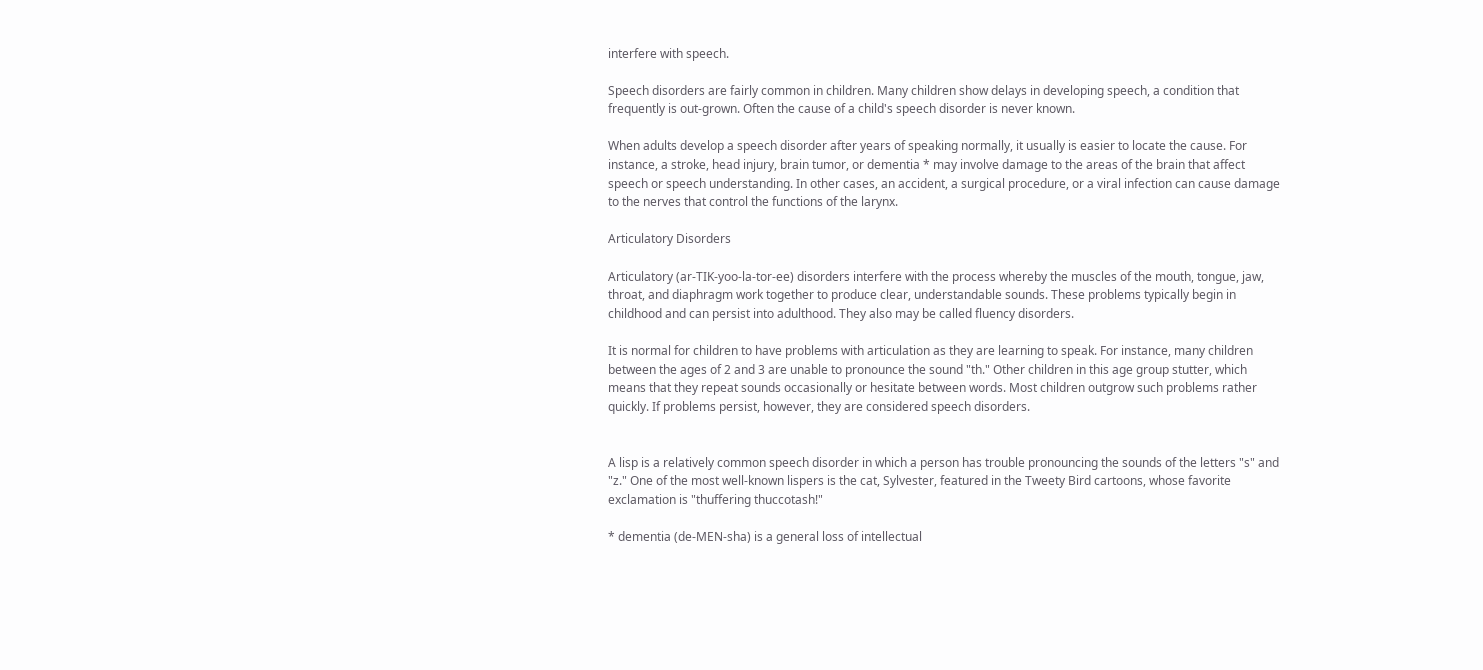interfere with speech.

Speech disorders are fairly common in children. Many children show delays in developing speech, a condition that frequently is out-grown. Often the cause of a child's speech disorder is never known.

When adults develop a speech disorder after years of speaking normally, it usually is easier to locate the cause. For instance, a stroke, head injury, brain tumor, or dementia * may involve damage to the areas of the brain that affect speech or speech understanding. In other cases, an accident, a surgical procedure, or a viral infection can cause damage to the nerves that control the functions of the larynx.

Articulatory Disorders

Articulatory (ar-TIK-yoo-la-tor-ee) disorders interfere with the process whereby the muscles of the mouth, tongue, jaw, throat, and diaphragm work together to produce clear, understandable sounds. These problems typically begin in childhood and can persist into adulthood. They also may be called fluency disorders.

It is normal for children to have problems with articulation as they are learning to speak. For instance, many children between the ages of 2 and 3 are unable to pronounce the sound "th." Other children in this age group stutter, which means that they repeat sounds occasionally or hesitate between words. Most children outgrow such problems rather quickly. If problems persist, however, they are considered speech disorders.


A lisp is a relatively common speech disorder in which a person has trouble pronouncing the sounds of the letters "s" and "z." One of the most well-known lispers is the cat, Sylvester, featured in the Tweety Bird cartoons, whose favorite exclamation is "thuffering thuccotash!"

* dementia (de-MEN-sha) is a general loss of intellectual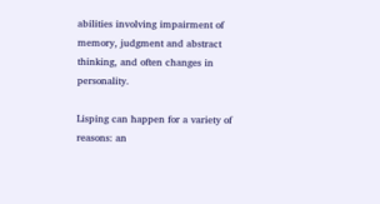abilities involving impairment of memory, judgment and abstract thinking, and often changes in personality.

Lisping can happen for a variety of reasons: an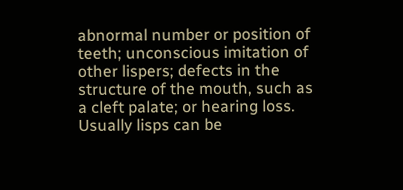abnormal number or position of teeth; unconscious imitation of other lispers; defects in the structure of the mouth, such as a cleft palate; or hearing loss. Usually lisps can be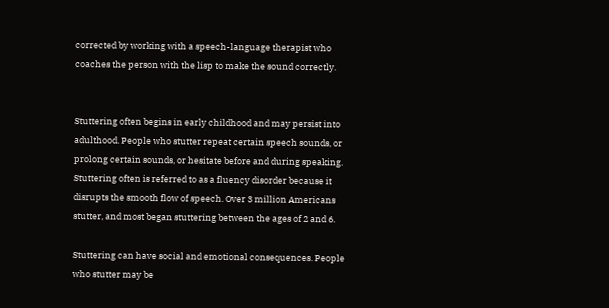corrected by working with a speech-language therapist who coaches the person with the lisp to make the sound correctly.


Stuttering often begins in early childhood and may persist into adulthood. People who stutter repeat certain speech sounds, or prolong certain sounds, or hesitate before and during speaking. Stuttering often is referred to as a fluency disorder because it disrupts the smooth flow of speech. Over 3 million Americans stutter, and most began stuttering between the ages of 2 and 6.

Stuttering can have social and emotional consequences. People who stutter may be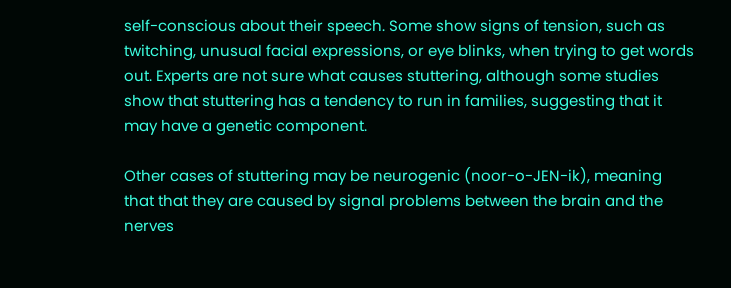self-conscious about their speech. Some show signs of tension, such as twitching, unusual facial expressions, or eye blinks, when trying to get words out. Experts are not sure what causes stuttering, although some studies show that stuttering has a tendency to run in families, suggesting that it may have a genetic component.

Other cases of stuttering may be neurogenic (noor-o-JEN-ik), meaning that that they are caused by signal problems between the brain and the nerves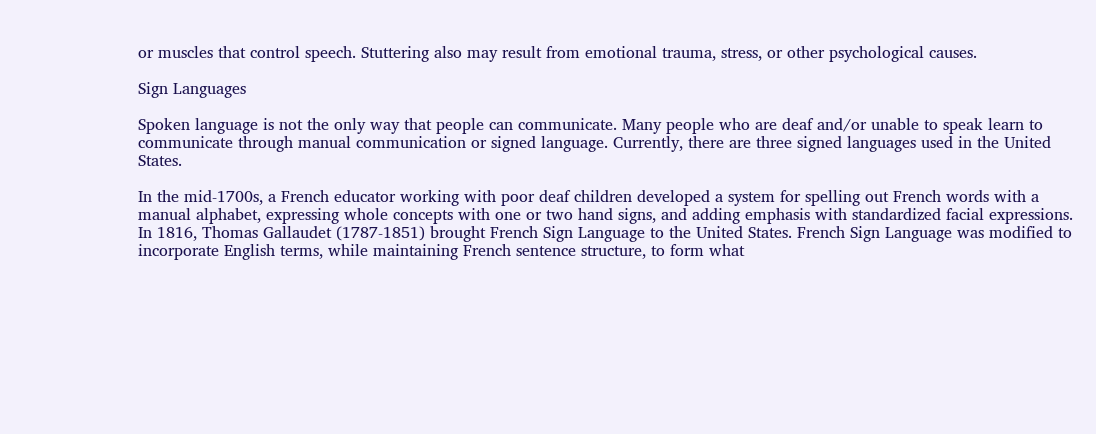or muscles that control speech. Stuttering also may result from emotional trauma, stress, or other psychological causes.

Sign Languages

Spoken language is not the only way that people can communicate. Many people who are deaf and/or unable to speak learn to communicate through manual communication or signed language. Currently, there are three signed languages used in the United States.

In the mid-1700s, a French educator working with poor deaf children developed a system for spelling out French words with a manual alphabet, expressing whole concepts with one or two hand signs, and adding emphasis with standardized facial expressions. In 1816, Thomas Gallaudet (1787-1851) brought French Sign Language to the United States. French Sign Language was modified to incorporate English terms, while maintaining French sentence structure, to form what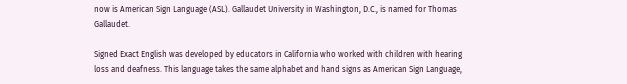now is American Sign Language (ASL). Gallaudet University in Washington, D.C., is named for Thomas Gallaudet.

Signed Exact English was developed by educators in California who worked with children with hearing loss and deafness. This language takes the same alphabet and hand signs as American Sign Language,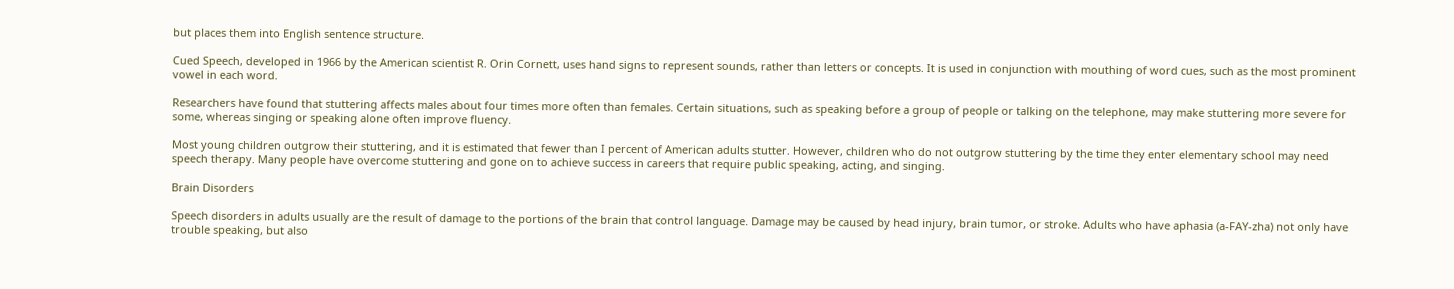but places them into English sentence structure.

Cued Speech, developed in 1966 by the American scientist R. Orin Cornett, uses hand signs to represent sounds, rather than letters or concepts. It is used in conjunction with mouthing of word cues, such as the most prominent vowel in each word.

Researchers have found that stuttering affects males about four times more often than females. Certain situations, such as speaking before a group of people or talking on the telephone, may make stuttering more severe for some, whereas singing or speaking alone often improve fluency.

Most young children outgrow their stuttering, and it is estimated that fewer than I percent of American adults stutter. However, children who do not outgrow stuttering by the time they enter elementary school may need speech therapy. Many people have overcome stuttering and gone on to achieve success in careers that require public speaking, acting, and singing.

Brain Disorders

Speech disorders in adults usually are the result of damage to the portions of the brain that control language. Damage may be caused by head injury, brain tumor, or stroke. Adults who have aphasia (a-FAY-zha) not only have trouble speaking, but also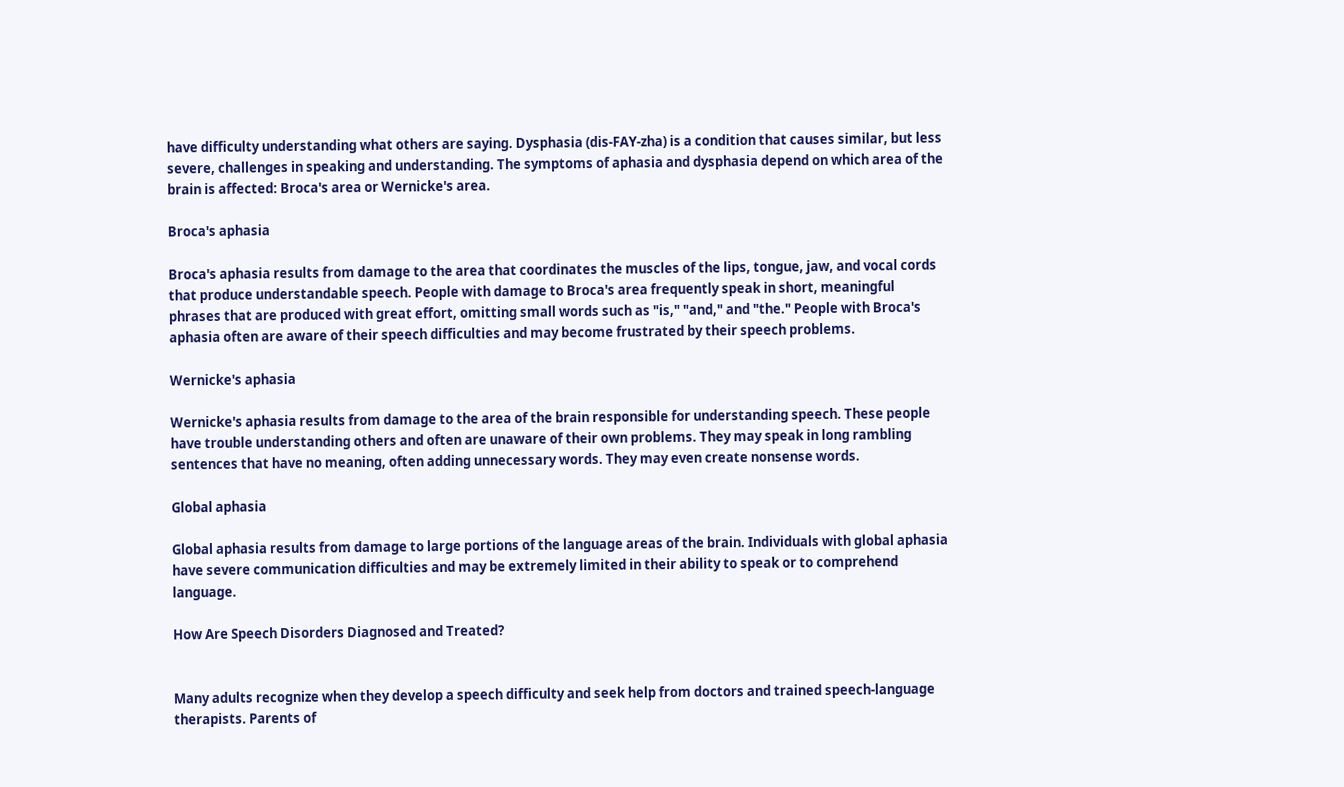have difficulty understanding what others are saying. Dysphasia (dis-FAY-zha) is a condition that causes similar, but less severe, challenges in speaking and understanding. The symptoms of aphasia and dysphasia depend on which area of the brain is affected: Broca's area or Wernicke's area.

Broca's aphasia

Broca's aphasia results from damage to the area that coordinates the muscles of the lips, tongue, jaw, and vocal cords that produce understandable speech. People with damage to Broca's area frequently speak in short, meaningful phrases that are produced with great effort, omitting small words such as "is," "and," and "the." People with Broca's aphasia often are aware of their speech difficulties and may become frustrated by their speech problems.

Wernicke's aphasia

Wernicke's aphasia results from damage to the area of the brain responsible for understanding speech. These people have trouble understanding others and often are unaware of their own problems. They may speak in long rambling sentences that have no meaning, often adding unnecessary words. They may even create nonsense words.

Global aphasia

Global aphasia results from damage to large portions of the language areas of the brain. Individuals with global aphasia have severe communication difficulties and may be extremely limited in their ability to speak or to comprehend language.

How Are Speech Disorders Diagnosed and Treated?


Many adults recognize when they develop a speech difficulty and seek help from doctors and trained speech-language therapists. Parents of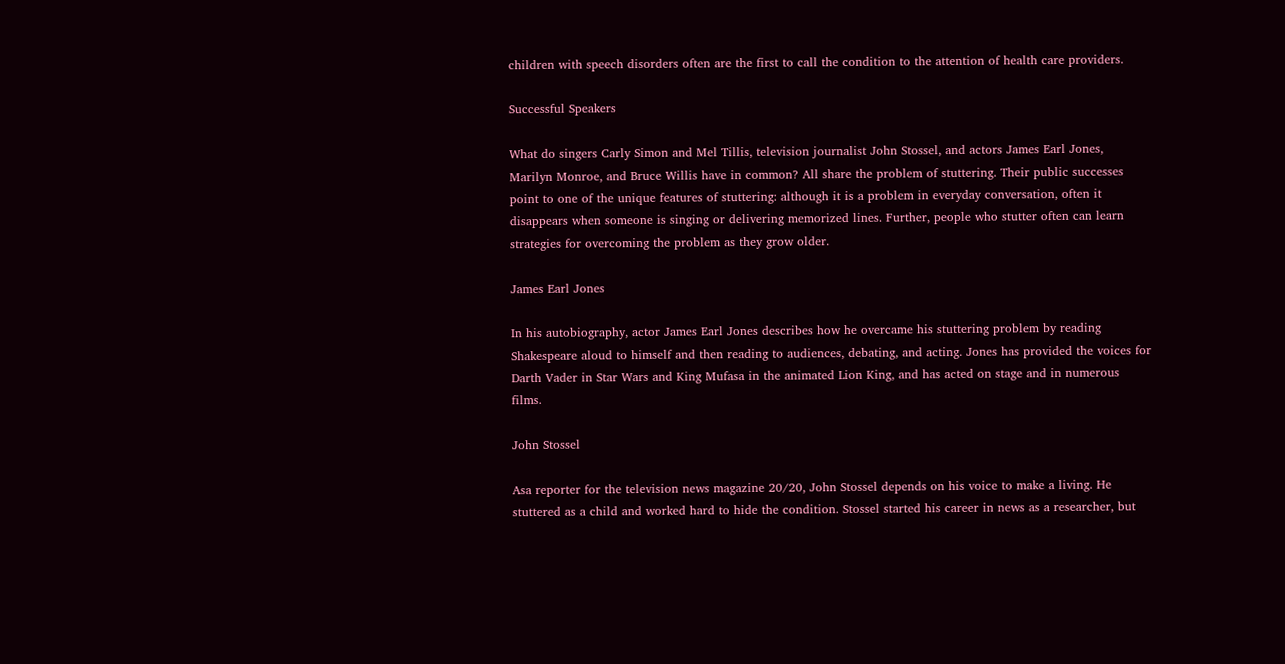children with speech disorders often are the first to call the condition to the attention of health care providers.

Successful Speakers

What do singers Carly Simon and Mel Tillis, television journalist John Stossel, and actors James Earl Jones, Marilyn Monroe, and Bruce Willis have in common? All share the problem of stuttering. Their public successes point to one of the unique features of stuttering: although it is a problem in everyday conversation, often it disappears when someone is singing or delivering memorized lines. Further, people who stutter often can learn strategies for overcoming the problem as they grow older.

James Earl Jones

In his autobiography, actor James Earl Jones describes how he overcame his stuttering problem by reading Shakespeare aloud to himself and then reading to audiences, debating, and acting. Jones has provided the voices for Darth Vader in Star Wars and King Mufasa in the animated Lion King, and has acted on stage and in numerous films.

John Stossel

Asa reporter for the television news magazine 20/20, John Stossel depends on his voice to make a living. He stuttered as a child and worked hard to hide the condition. Stossel started his career in news as a researcher, but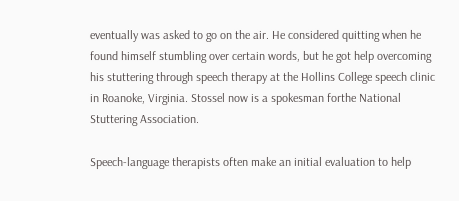eventually was asked to go on the air. He considered quitting when he found himself stumbling over certain words, but he got help overcoming his stuttering through speech therapy at the Hollins College speech clinic in Roanoke, Virginia. Stossel now is a spokesman forthe National Stuttering Association.

Speech-language therapists often make an initial evaluation to help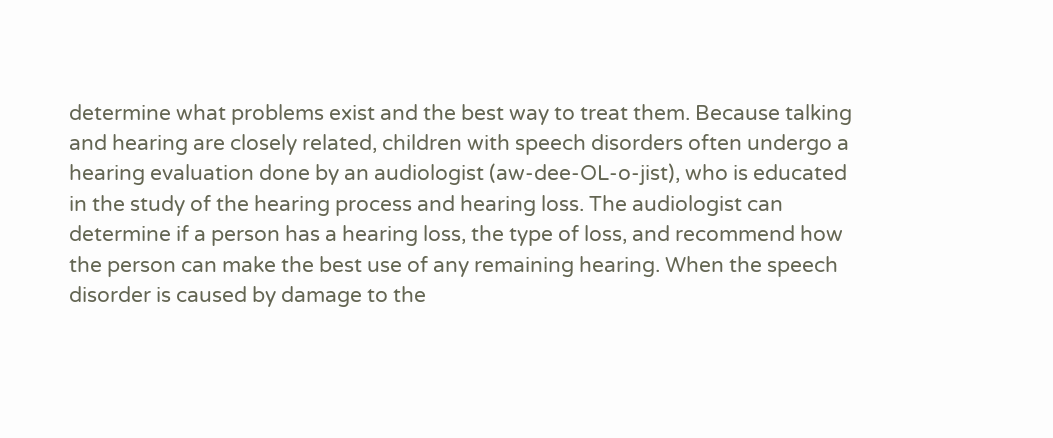determine what problems exist and the best way to treat them. Because talking and hearing are closely related, children with speech disorders often undergo a hearing evaluation done by an audiologist (aw-dee-OL-o-jist), who is educated in the study of the hearing process and hearing loss. The audiologist can determine if a person has a hearing loss, the type of loss, and recommend how the person can make the best use of any remaining hearing. When the speech disorder is caused by damage to the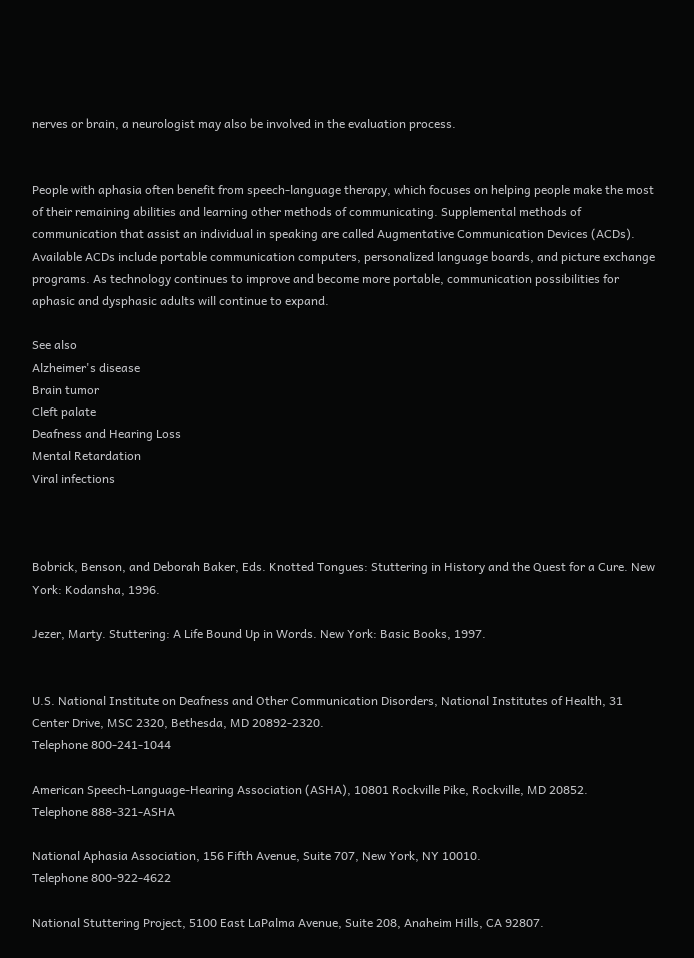nerves or brain, a neurologist may also be involved in the evaluation process.


People with aphasia often benefit from speech-language therapy, which focuses on helping people make the most of their remaining abilities and learning other methods of communicating. Supplemental methods of communication that assist an individual in speaking are called Augmentative Communication Devices (ACDs). Available ACDs include portable communication computers, personalized language boards, and picture exchange programs. As technology continues to improve and become more portable, communication possibilities for aphasic and dysphasic adults will continue to expand.

See also
Alzheimer's disease
Brain tumor
Cleft palate
Deafness and Hearing Loss
Mental Retardation
Viral infections



Bobrick, Benson, and Deborah Baker, Eds. Knotted Tongues: Stuttering in History and the Quest for a Cure. New York: Kodansha, 1996.

Jezer, Marty. Stuttering: A Life Bound Up in Words. New York: Basic Books, 1997.


U.S. National Institute on Deafness and Other Communication Disorders, National Institutes of Health, 31 Center Drive, MSC 2320, Bethesda, MD 20892-2320.
Telephone 800-241-1044

American Speech-Language-Hearing Association (ASHA), 10801 Rockville Pike, Rockville, MD 20852.
Telephone 888-321-ASHA

National Aphasia Association, 156 Fifth Avenue, Suite 707, New York, NY 10010.
Telephone 800-922-4622

National Stuttering Project, 5100 East LaPalma Avenue, Suite 208, Anaheim Hills, CA 92807.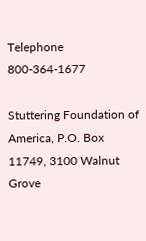Telephone 800-364-1677

Stuttering Foundation of America, P.O. Box 11749, 3100 Walnut Grove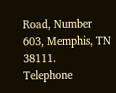Road, Number 603, Memphis, TN 38111.
Telephone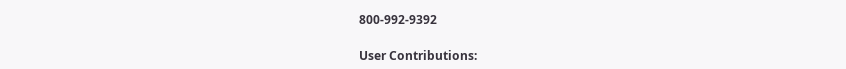800-992-9392

User Contributions: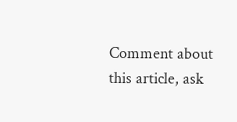Comment about this article, ask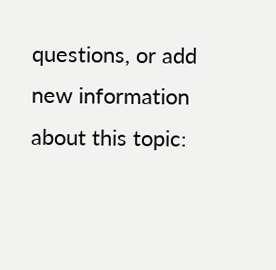questions, or add new information about this topic: